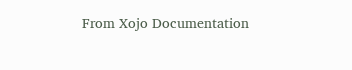From Xojo Documentation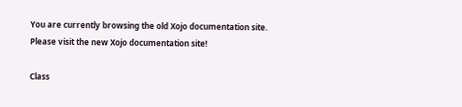You are currently browsing the old Xojo documentation site. Please visit the new Xojo documentation site!

Class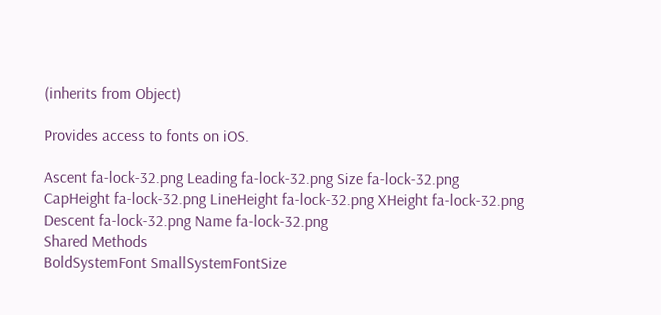(inherits from Object)

Provides access to fonts on iOS.

Ascent fa-lock-32.png Leading fa-lock-32.png Size fa-lock-32.png
CapHeight fa-lock-32.png LineHeight fa-lock-32.png XHeight fa-lock-32.png
Descent fa-lock-32.png Name fa-lock-32.png
Shared Methods
BoldSystemFont SmallSystemFontSize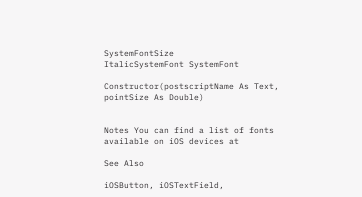SystemFontSize
ItalicSystemFont SystemFont

Constructor(postscriptName As Text, pointSize As Double)


Notes You can find a list of fonts available on iOS devices at

See Also

iOSButton, iOSTextField,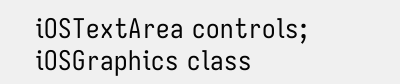iOSTextArea controls; iOSGraphics class